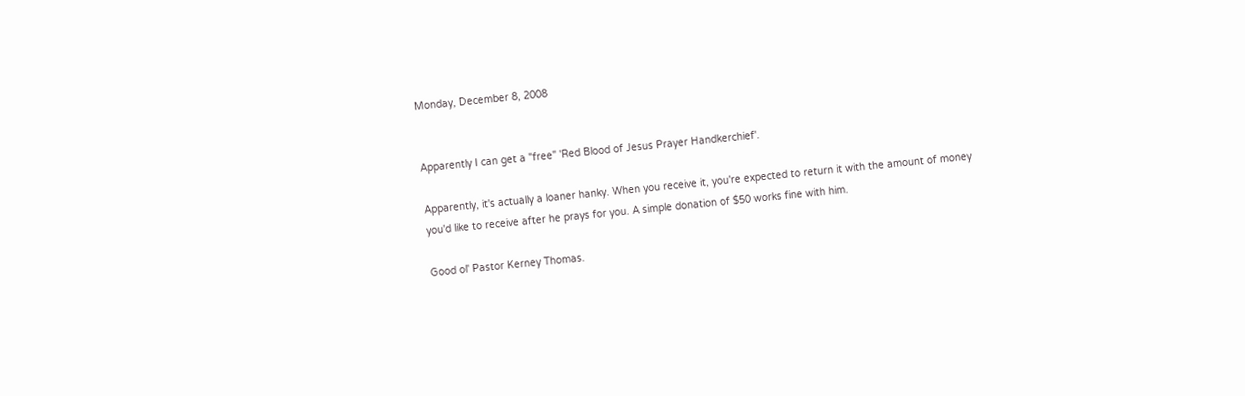Monday, December 8, 2008


Apparently I can get a "free" 'Red Blood of Jesus Prayer Handkerchief'.

Apparently, it's actually a loaner hanky. When you receive it, you're expected to return it with the amount of money you'd like to receive after he prays for you. A simple donation of $50 works fine with him.

Good ol' Pastor Kerney Thomas.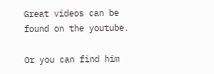Great videos can be found on the youtube.

Or you can find him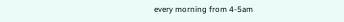every morning from 4-5am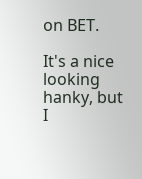on BET.

It's a nice looking hanky, but I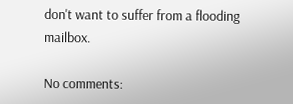don't want to suffer from a flooding mailbox.

No comments: